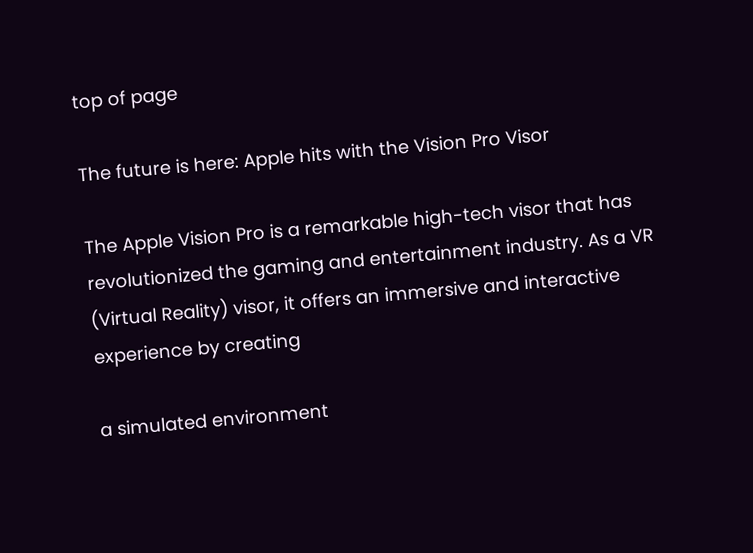top of page

The future is here: Apple hits with the Vision Pro Visor

The Apple Vision Pro is a remarkable high-tech visor that has revolutionized the gaming and entertainment industry. As a VR (Virtual Reality) visor, it offers an immersive and interactive experience by creating

a simulated environment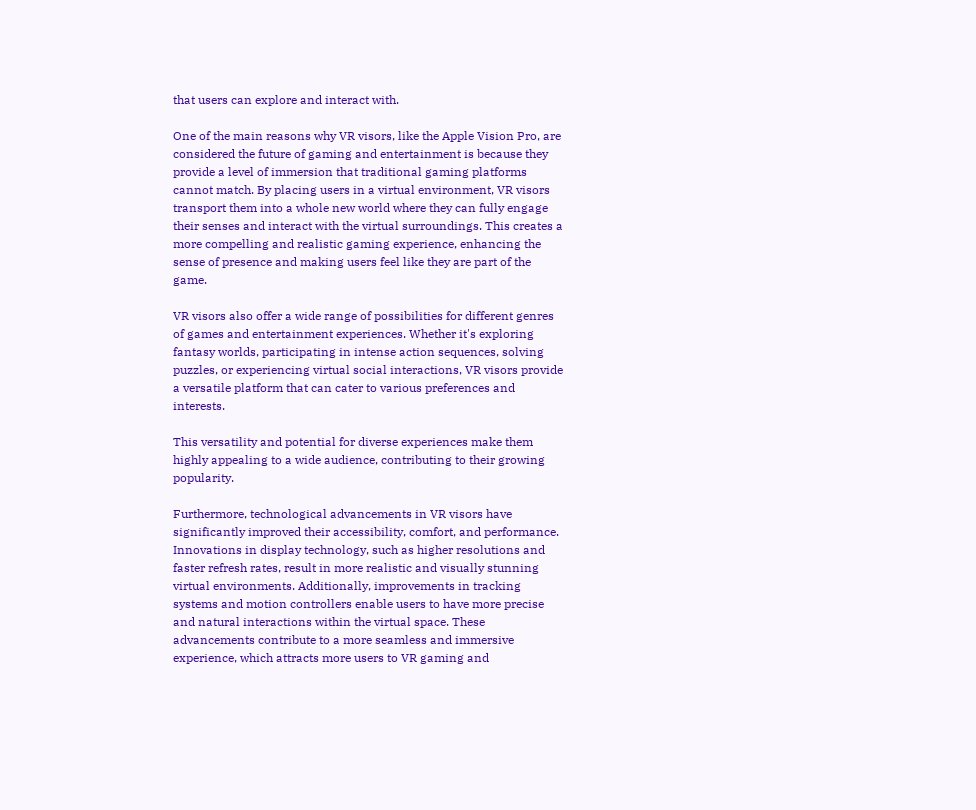that users can explore and interact with.

One of the main reasons why VR visors, like the Apple Vision Pro, are considered the future of gaming and entertainment is because they provide a level of immersion that traditional gaming platforms cannot match. By placing users in a virtual environment, VR visors transport them into a whole new world where they can fully engage their senses and interact with the virtual surroundings. This creates a more compelling and realistic gaming experience, enhancing the sense of presence and making users feel like they are part of the game.

VR visors also offer a wide range of possibilities for different genres of games and entertainment experiences. Whether it's exploring fantasy worlds, participating in intense action sequences, solving puzzles, or experiencing virtual social interactions, VR visors provide a versatile platform that can cater to various preferences and interests.

This versatility and potential for diverse experiences make them highly appealing to a wide audience, contributing to their growing popularity.

Furthermore, technological advancements in VR visors have significantly improved their accessibility, comfort, and performance. Innovations in display technology, such as higher resolutions and faster refresh rates, result in more realistic and visually stunning virtual environments. Additionally, improvements in tracking systems and motion controllers enable users to have more precise and natural interactions within the virtual space. These advancements contribute to a more seamless and immersive experience, which attracts more users to VR gaming and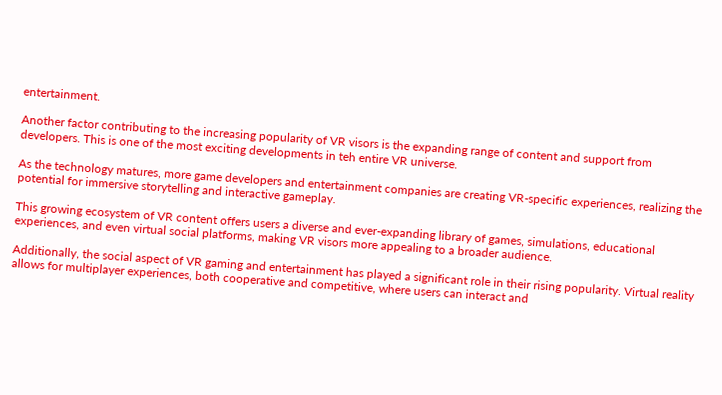entertainment.

Another factor contributing to the increasing popularity of VR visors is the expanding range of content and support from developers. This is one of the most exciting developments in teh entire VR universe.

As the technology matures, more game developers and entertainment companies are creating VR-specific experiences, realizing the potential for immersive storytelling and interactive gameplay.

This growing ecosystem of VR content offers users a diverse and ever-expanding library of games, simulations, educational experiences, and even virtual social platforms, making VR visors more appealing to a broader audience.

Additionally, the social aspect of VR gaming and entertainment has played a significant role in their rising popularity. Virtual reality allows for multiplayer experiences, both cooperative and competitive, where users can interact and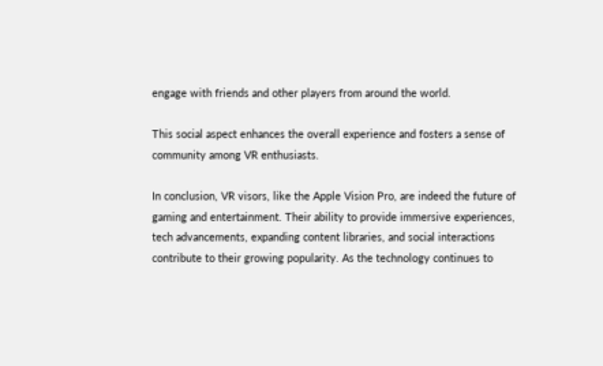engage with friends and other players from around the world.

This social aspect enhances the overall experience and fosters a sense of community among VR enthusiasts.

In conclusion, VR visors, like the Apple Vision Pro, are indeed the future of gaming and entertainment. Their ability to provide immersive experiences, tech advancements, expanding content libraries, and social interactions contribute to their growing popularity. As the technology continues to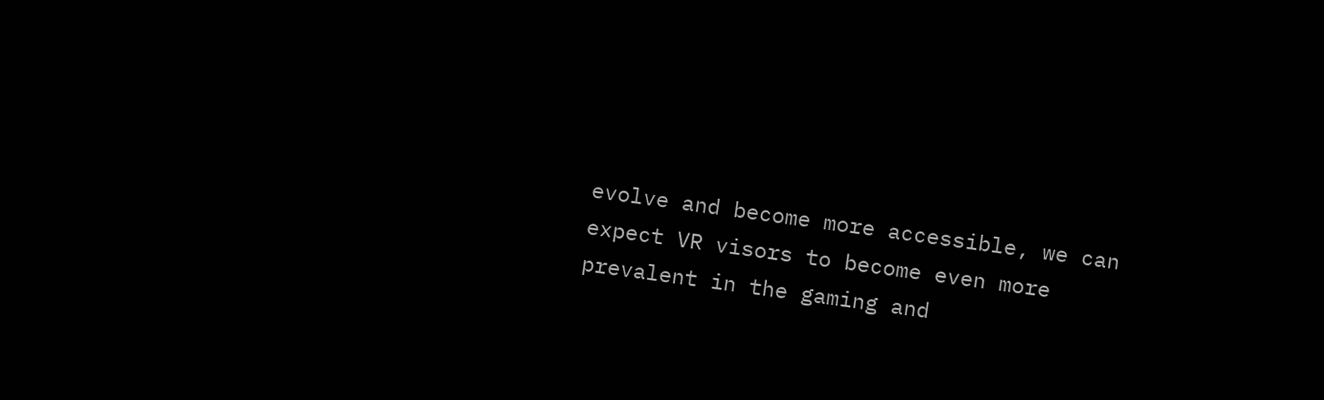evolve and become more accessible, we can expect VR visors to become even more prevalent in the gaming and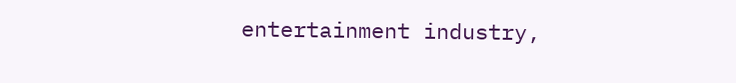entertainment industry,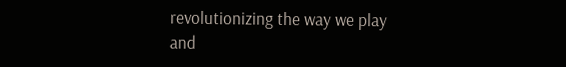revolutionizing the way we play and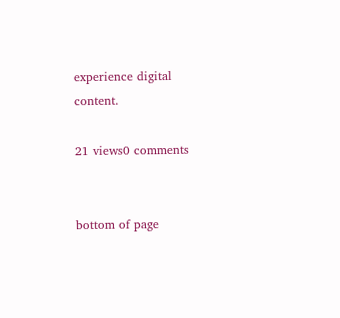experience digital content.

21 views0 comments


bottom of page